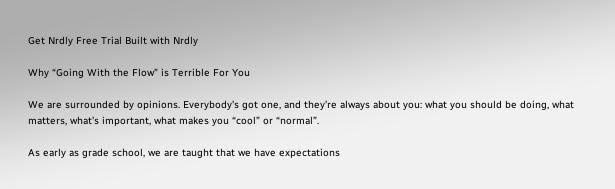Get Nrdly Free Trial Built with Nrdly

Why “Going With the Flow” is Terrible For You

We are surrounded by opinions. Everybody’s got one, and they’re always about you: what you should be doing, what matters, what’s important, what makes you “cool” or “normal”.

As early as grade school, we are taught that we have expectations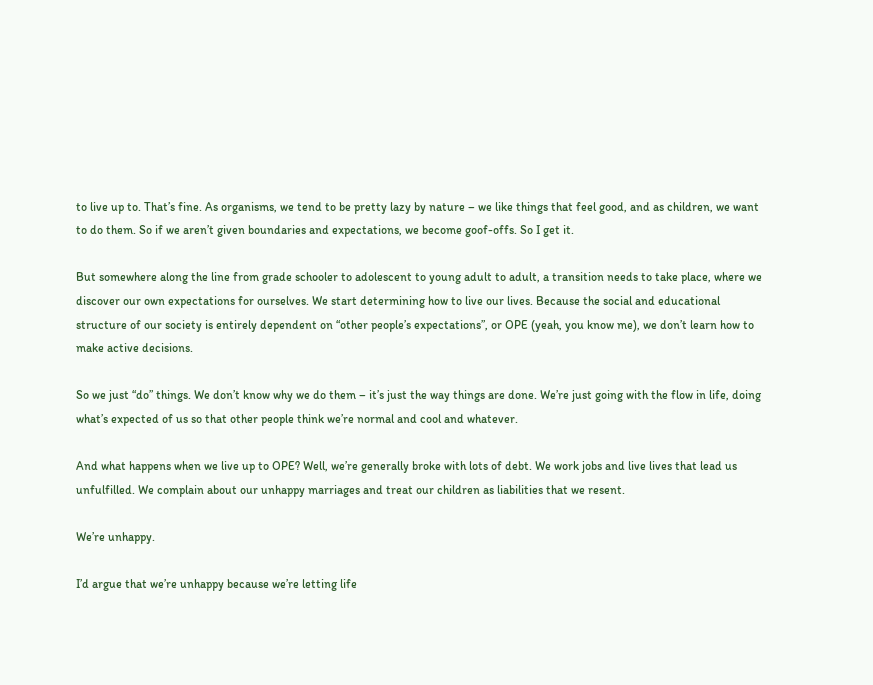to live up to. That’s fine. As organisms, we tend to be pretty lazy by nature – we like things that feel good, and as children, we want to do them. So if we aren’t given boundaries and expectations, we become goof-offs. So I get it.

But somewhere along the line from grade schooler to adolescent to young adult to adult, a transition needs to take place, where we discover our own expectations for ourselves. We start determining how to live our lives. Because the social and educational structure of our society is entirely dependent on “other people’s expectations”, or OPE (yeah, you know me), we don’t learn how to make active decisions.

So we just “do” things. We don’t know why we do them – it’s just the way things are done. We’re just going with the flow in life, doing what’s expected of us so that other people think we’re normal and cool and whatever.

And what happens when we live up to OPE? Well, we’re generally broke with lots of debt. We work jobs and live lives that lead us unfulfilled. We complain about our unhappy marriages and treat our children as liabilities that we resent.

We’re unhappy.

I’d argue that we’re unhappy because we’re letting life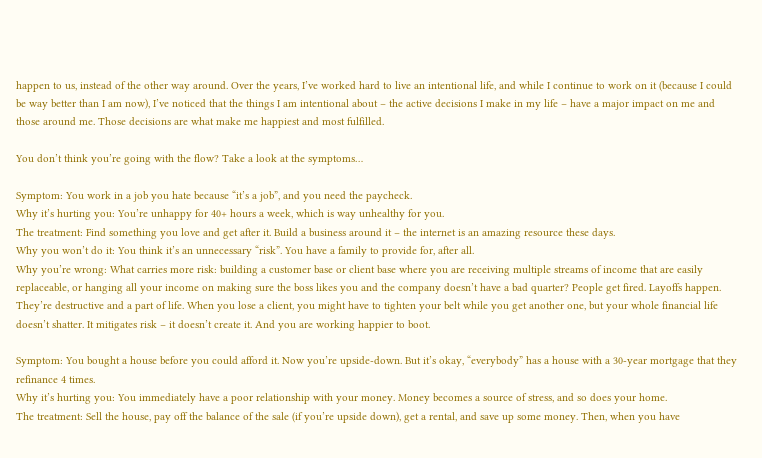happen to us, instead of the other way around. Over the years, I’ve worked hard to live an intentional life, and while I continue to work on it (because I could be way better than I am now), I’ve noticed that the things I am intentional about – the active decisions I make in my life – have a major impact on me and those around me. Those decisions are what make me happiest and most fulfilled.

You don’t think you’re going with the flow? Take a look at the symptoms…

Symptom: You work in a job you hate because “it’s a job”, and you need the paycheck.
Why it’s hurting you: You’re unhappy for 40+ hours a week, which is way unhealthy for you.
The treatment: Find something you love and get after it. Build a business around it – the internet is an amazing resource these days.
Why you won’t do it: You think it’s an unnecessary “risk”. You have a family to provide for, after all.
Why you’re wrong: What carries more risk: building a customer base or client base where you are receiving multiple streams of income that are easily replaceable, or hanging all your income on making sure the boss likes you and the company doesn’t have a bad quarter? People get fired. Layoffs happen. They’re destructive and a part of life. When you lose a client, you might have to tighten your belt while you get another one, but your whole financial life doesn’t shatter. It mitigates risk – it doesn’t create it. And you are working happier to boot.

Symptom: You bought a house before you could afford it. Now you’re upside-down. But it’s okay, “everybody” has a house with a 30-year mortgage that they refinance 4 times.
Why it’s hurting you: You immediately have a poor relationship with your money. Money becomes a source of stress, and so does your home.
The treatment: Sell the house, pay off the balance of the sale (if you’re upside down), get a rental, and save up some money. Then, when you have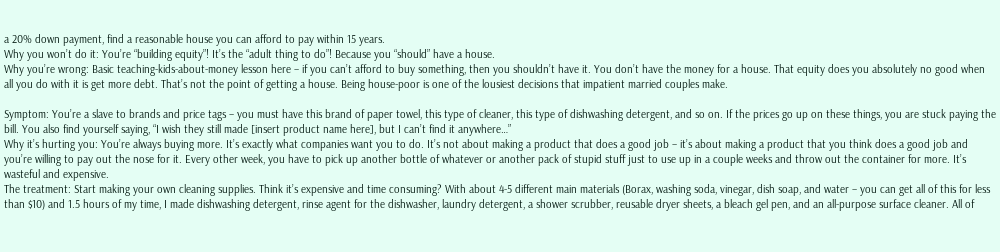a 20% down payment, find a reasonable house you can afford to pay within 15 years.
Why you won’t do it: You’re “building equity”! It’s the “adult thing to do”! Because you “should” have a house.
Why you’re wrong: Basic teaching-kids-about-money lesson here – if you can’t afford to buy something, then you shouldn’t have it. You don’t have the money for a house. That equity does you absolutely no good when all you do with it is get more debt. That’s not the point of getting a house. Being house-poor is one of the lousiest decisions that impatient married couples make.

Symptom: You’re a slave to brands and price tags – you must have this brand of paper towel, this type of cleaner, this type of dishwashing detergent, and so on. If the prices go up on these things, you are stuck paying the bill. You also find yourself saying, “I wish they still made [insert product name here], but I can’t find it anywhere…”
Why it’s hurting you: You’re always buying more. It’s exactly what companies want you to do. It’s not about making a product that does a good job – it’s about making a product that you think does a good job and you’re willing to pay out the nose for it. Every other week, you have to pick up another bottle of whatever or another pack of stupid stuff just to use up in a couple weeks and throw out the container for more. It’s wasteful and expensive.
The treatment: Start making your own cleaning supplies. Think it’s expensive and time consuming? With about 4-5 different main materials (Borax, washing soda, vinegar, dish soap, and water – you can get all of this for less than $10) and 1.5 hours of my time, I made dishwashing detergent, rinse agent for the dishwasher, laundry detergent, a shower scrubber, reusable dryer sheets, a bleach gel pen, and an all-purpose surface cleaner. All of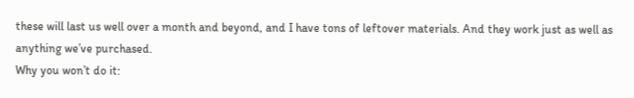these will last us well over a month and beyond, and I have tons of leftover materials. And they work just as well as anything we’ve purchased.
Why you won’t do it: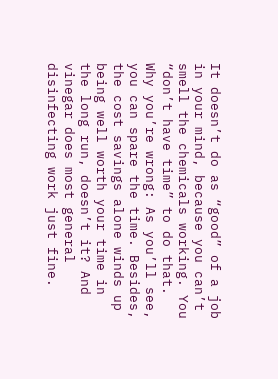It doesn’t do as “good” of a job in your mind, because you can’t smell the chemicals working. You “don’t have time” to do that.
Why you’re wrong: As you’ll see, you can spare the time. Besides, the cost savings alone winds up being well worth your time in the long run, doesn’t it? And vinegar does most general disinfecting work just fine.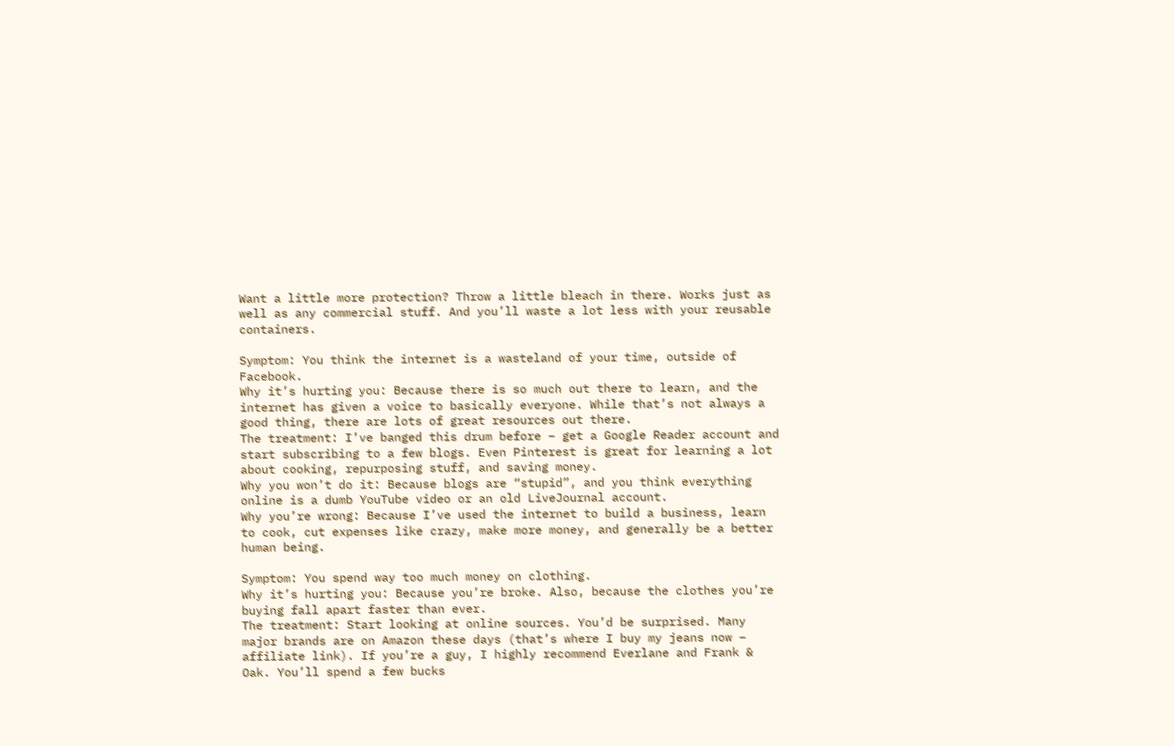Want a little more protection? Throw a little bleach in there. Works just as well as any commercial stuff. And you’ll waste a lot less with your reusable containers.

Symptom: You think the internet is a wasteland of your time, outside of Facebook.
Why it’s hurting you: Because there is so much out there to learn, and the internet has given a voice to basically everyone. While that’s not always a good thing, there are lots of great resources out there.
The treatment: I’ve banged this drum before – get a Google Reader account and start subscribing to a few blogs. Even Pinterest is great for learning a lot about cooking, repurposing stuff, and saving money.
Why you won’t do it: Because blogs are “stupid”, and you think everything online is a dumb YouTube video or an old LiveJournal account.
Why you’re wrong: Because I’ve used the internet to build a business, learn to cook, cut expenses like crazy, make more money, and generally be a better human being.

Symptom: You spend way too much money on clothing.
Why it’s hurting you: Because you’re broke. Also, because the clothes you’re buying fall apart faster than ever.
The treatment: Start looking at online sources. You’d be surprised. Many major brands are on Amazon these days (that’s where I buy my jeans now – affiliate link). If you’re a guy, I highly recommend Everlane and Frank & Oak. You’ll spend a few bucks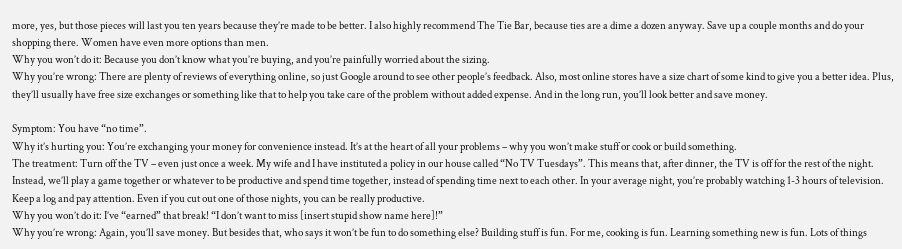more, yes, but those pieces will last you ten years because they’re made to be better. I also highly recommend The Tie Bar, because ties are a dime a dozen anyway. Save up a couple months and do your shopping there. Women have even more options than men.
Why you won’t do it: Because you don’t know what you’re buying, and you’re painfully worried about the sizing.
Why you’re wrong: There are plenty of reviews of everything online, so just Google around to see other people’s feedback. Also, most online stores have a size chart of some kind to give you a better idea. Plus, they’ll usually have free size exchanges or something like that to help you take care of the problem without added expense. And in the long run, you’ll look better and save money.

Symptom: You have “no time”.
Why it’s hurting you: You’re exchanging your money for convenience instead. It’s at the heart of all your problems – why you won’t make stuff or cook or build something.
The treatment: Turn off the TV – even just once a week. My wife and I have instituted a policy in our house called “No TV Tuesdays”. This means that, after dinner, the TV is off for the rest of the night. Instead, we’ll play a game together or whatever to be productive and spend time together, instead of spending time next to each other. In your average night, you’re probably watching 1-3 hours of television. Keep a log and pay attention. Even if you cut out one of those nights, you can be really productive.
Why you won’t do it: I’ve “earned” that break! “I don’t want to miss [insert stupid show name here]!”
Why you’re wrong: Again, you’ll save money. But besides that, who says it won’t be fun to do something else? Building stuff is fun. For me, cooking is fun. Learning something new is fun. Lots of things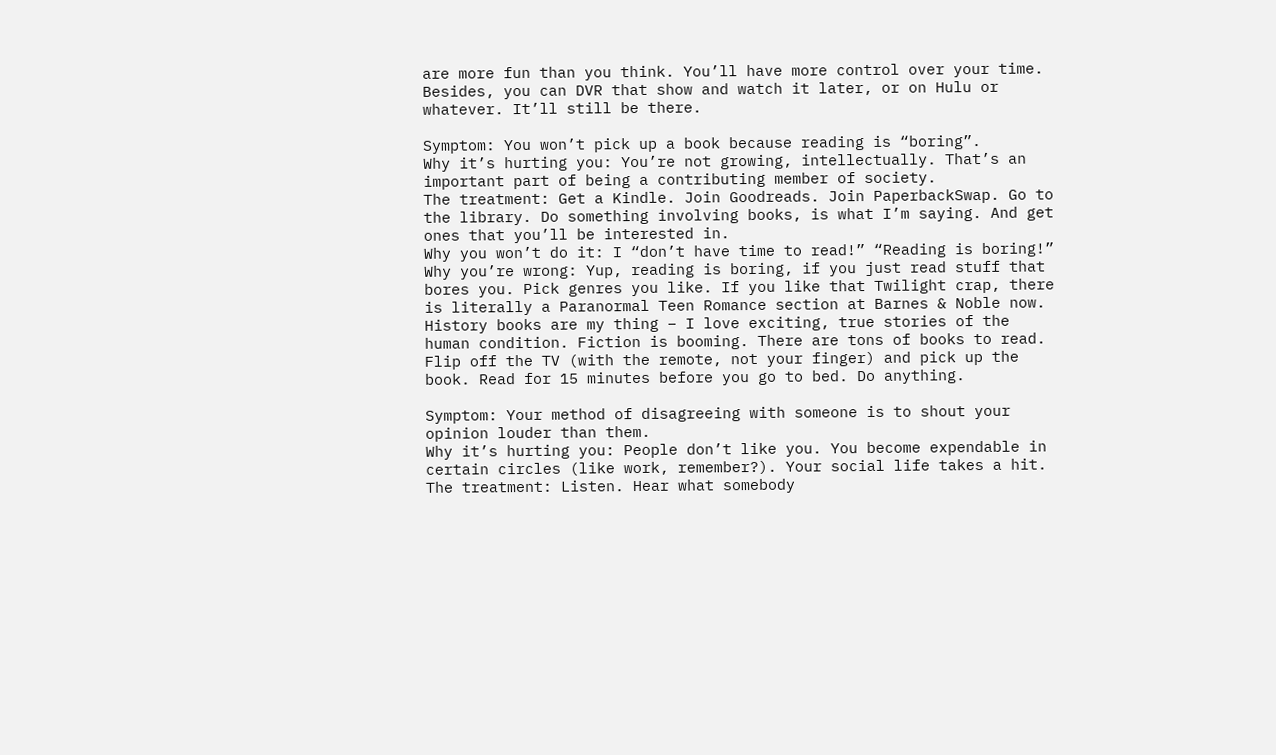are more fun than you think. You’ll have more control over your time. Besides, you can DVR that show and watch it later, or on Hulu or whatever. It’ll still be there.

Symptom: You won’t pick up a book because reading is “boring”.
Why it’s hurting you: You’re not growing, intellectually. That’s an important part of being a contributing member of society.
The treatment: Get a Kindle. Join Goodreads. Join PaperbackSwap. Go to the library. Do something involving books, is what I’m saying. And get ones that you’ll be interested in.
Why you won’t do it: I “don’t have time to read!” “Reading is boring!”
Why you’re wrong: Yup, reading is boring, if you just read stuff that bores you. Pick genres you like. If you like that Twilight crap, there is literally a Paranormal Teen Romance section at Barnes & Noble now. History books are my thing – I love exciting, true stories of the human condition. Fiction is booming. There are tons of books to read. Flip off the TV (with the remote, not your finger) and pick up the book. Read for 15 minutes before you go to bed. Do anything.

Symptom: Your method of disagreeing with someone is to shout your opinion louder than them.
Why it’s hurting you: People don’t like you. You become expendable in certain circles (like work, remember?). Your social life takes a hit.
The treatment: Listen. Hear what somebody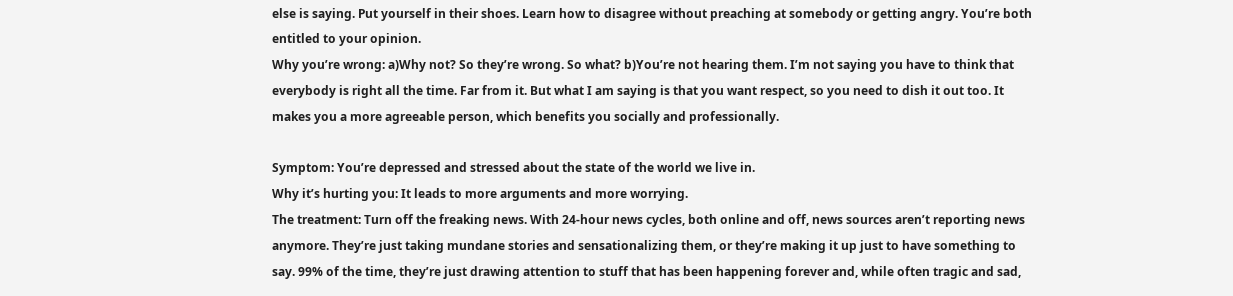else is saying. Put yourself in their shoes. Learn how to disagree without preaching at somebody or getting angry. You’re both entitled to your opinion.
Why you’re wrong: a)Why not? So they’re wrong. So what? b)You’re not hearing them. I’m not saying you have to think that everybody is right all the time. Far from it. But what I am saying is that you want respect, so you need to dish it out too. It makes you a more agreeable person, which benefits you socially and professionally.

Symptom: You’re depressed and stressed about the state of the world we live in.
Why it’s hurting you: It leads to more arguments and more worrying.
The treatment: Turn off the freaking news. With 24-hour news cycles, both online and off, news sources aren’t reporting news anymore. They’re just taking mundane stories and sensationalizing them, or they’re making it up just to have something to say. 99% of the time, they’re just drawing attention to stuff that has been happening forever and, while often tragic and sad,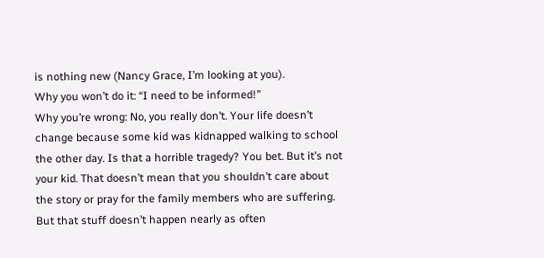is nothing new (Nancy Grace, I’m looking at you).
Why you won’t do it: “I need to be informed!”
Why you’re wrong: No, you really don’t. Your life doesn’t change because some kid was kidnapped walking to school the other day. Is that a horrible tragedy? You bet. But it’s not your kid. That doesn’t mean that you shouldn’t care about the story or pray for the family members who are suffering. But that stuff doesn’t happen nearly as often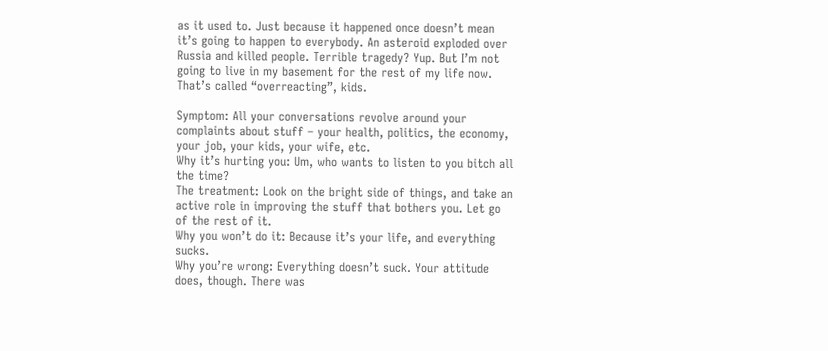as it used to. Just because it happened once doesn’t mean it’s going to happen to everybody. An asteroid exploded over Russia and killed people. Terrible tragedy? Yup. But I’m not going to live in my basement for the rest of my life now. That’s called “overreacting”, kids.

Symptom: All your conversations revolve around your complaints about stuff – your health, politics, the economy, your job, your kids, your wife, etc.
Why it’s hurting you: Um, who wants to listen to you bitch all the time?
The treatment: Look on the bright side of things, and take an active role in improving the stuff that bothers you. Let go of the rest of it.
Why you won’t do it: Because it’s your life, and everything sucks.
Why you’re wrong: Everything doesn’t suck. Your attitude does, though. There was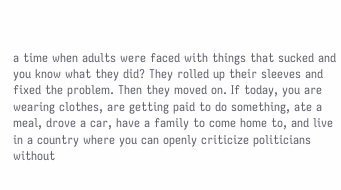a time when adults were faced with things that sucked and you know what they did? They rolled up their sleeves and fixed the problem. Then they moved on. If today, you are wearing clothes, are getting paid to do something, ate a meal, drove a car, have a family to come home to, and live in a country where you can openly criticize politicians without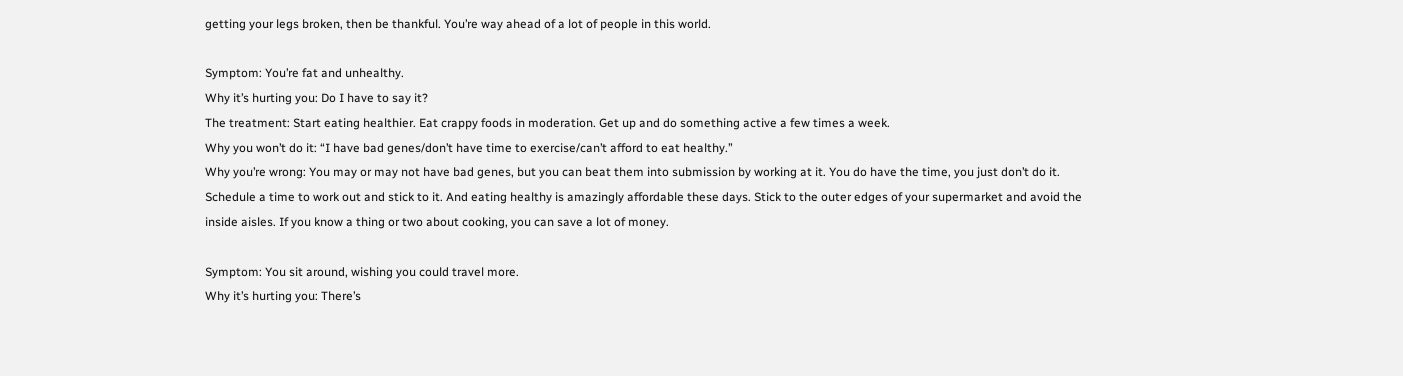getting your legs broken, then be thankful. You’re way ahead of a lot of people in this world.

Symptom: You’re fat and unhealthy.
Why it’s hurting you: Do I have to say it?
The treatment: Start eating healthier. Eat crappy foods in moderation. Get up and do something active a few times a week.
Why you won’t do it: “I have bad genes/don’t have time to exercise/can’t afford to eat healthy.”
Why you’re wrong: You may or may not have bad genes, but you can beat them into submission by working at it. You do have the time, you just don’t do it. Schedule a time to work out and stick to it. And eating healthy is amazingly affordable these days. Stick to the outer edges of your supermarket and avoid the inside aisles. If you know a thing or two about cooking, you can save a lot of money.

Symptom: You sit around, wishing you could travel more.
Why it’s hurting you: There’s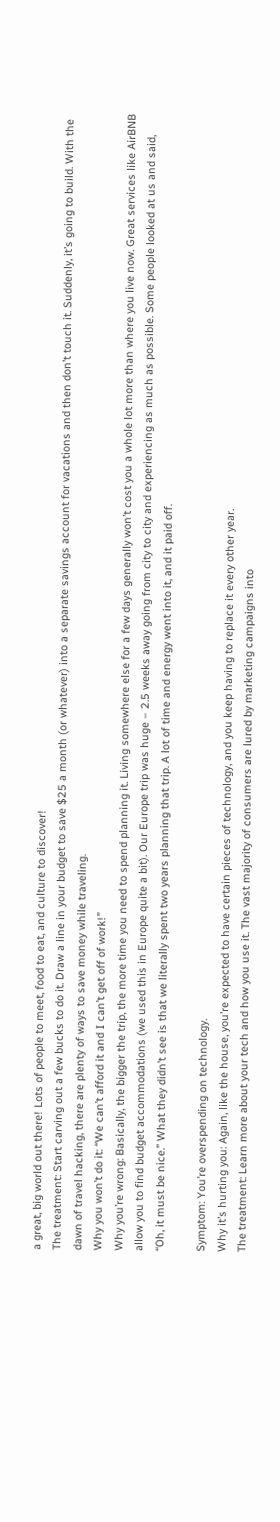a great, big world out there! Lots of people to meet, food to eat, and culture to discover!
The treatment: Start carving out a few bucks to do it. Draw a line in your budget to save $25 a month (or whatever) into a separate savings account for vacations and then don’t touch it. Suddenly, it’s going to build. With the dawn of travel hacking, there are plenty of ways to save money while traveling.
Why you won’t do it: “We can’t afford it and I can’t get off of work!”
Why you’re wrong: Basically, the bigger the trip, the more time you need to spend planning it. Living somewhere else for a few days generally won’t cost you a whole lot more than where you live now. Great services like AirBNB allow you to find budget accommodations (we used this in Europe quite a bit). Our Europe trip was huge – 2.5 weeks away going from city to city and experiencing as much as possible. Some people looked at us and said, “Oh, it must be nice.” What they didn’t see is that we literally spent two years planning that trip. A lot of time and energy went into it, and it paid off.

Symptom: You’re overspending on technology.
Why it’s hurting you: Again, like the house, you’re expected to have certain pieces of technology, and you keep having to replace it every other year.
The treatment: Learn more about your tech and how you use it. The vast majority of consumers are lured by marketing campaigns into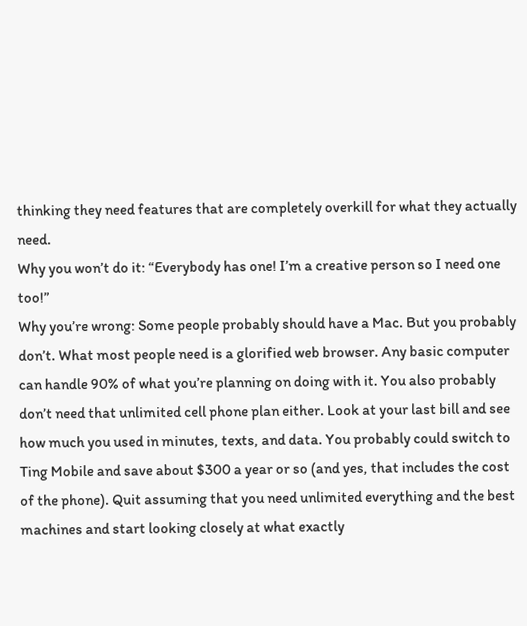thinking they need features that are completely overkill for what they actually need.
Why you won’t do it: “Everybody has one! I’m a creative person so I need one too!”
Why you’re wrong: Some people probably should have a Mac. But you probably don’t. What most people need is a glorified web browser. Any basic computer can handle 90% of what you’re planning on doing with it. You also probably don’t need that unlimited cell phone plan either. Look at your last bill and see how much you used in minutes, texts, and data. You probably could switch to Ting Mobile and save about $300 a year or so (and yes, that includes the cost of the phone). Quit assuming that you need unlimited everything and the best machines and start looking closely at what exactly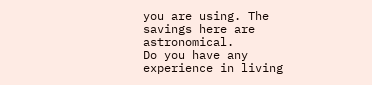you are using. The savings here are astronomical.
Do you have any experience in living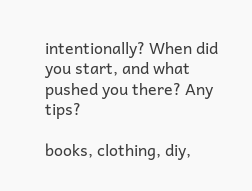intentionally? When did you start, and what pushed you there? Any tips?

books, clothing, diy,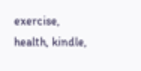exercise, health, kindle,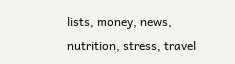lists, money, news, nutrition, stress, travel